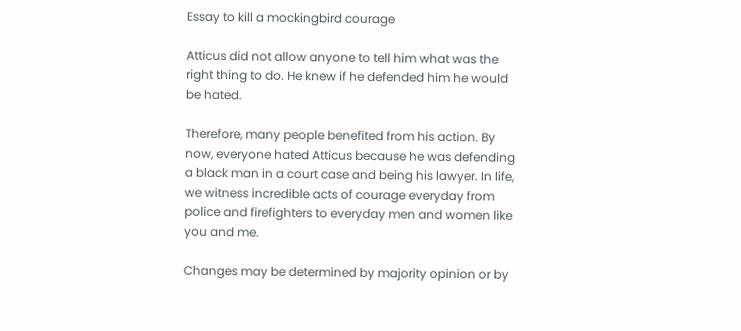Essay to kill a mockingbird courage

Atticus did not allow anyone to tell him what was the right thing to do. He knew if he defended him he would be hated.

Therefore, many people benefited from his action. By now, everyone hated Atticus because he was defending a black man in a court case and being his lawyer. In life, we witness incredible acts of courage everyday from police and firefighters to everyday men and women like you and me.

Changes may be determined by majority opinion or by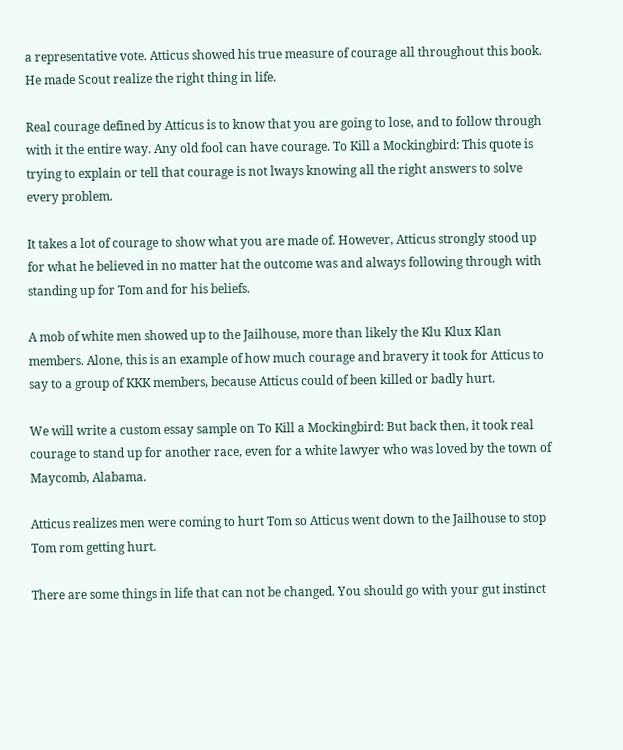a representative vote. Atticus showed his true measure of courage all throughout this book. He made Scout realize the right thing in life.

Real courage defined by Atticus is to know that you are going to lose, and to follow through with it the entire way. Any old fool can have courage. To Kill a Mockingbird: This quote is trying to explain or tell that courage is not lways knowing all the right answers to solve every problem.

It takes a lot of courage to show what you are made of. However, Atticus strongly stood up for what he believed in no matter hat the outcome was and always following through with standing up for Tom and for his beliefs.

A mob of white men showed up to the Jailhouse, more than likely the Klu Klux Klan members. Alone, this is an example of how much courage and bravery it took for Atticus to say to a group of KKK members, because Atticus could of been killed or badly hurt.

We will write a custom essay sample on To Kill a Mockingbird: But back then, it took real courage to stand up for another race, even for a white lawyer who was loved by the town of Maycomb, Alabama.

Atticus realizes men were coming to hurt Tom so Atticus went down to the Jailhouse to stop Tom rom getting hurt.

There are some things in life that can not be changed. You should go with your gut instinct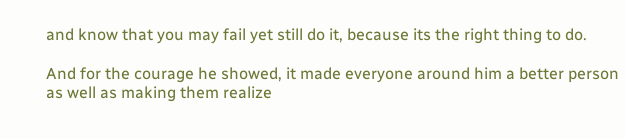and know that you may fail yet still do it, because its the right thing to do.

And for the courage he showed, it made everyone around him a better person as well as making them realize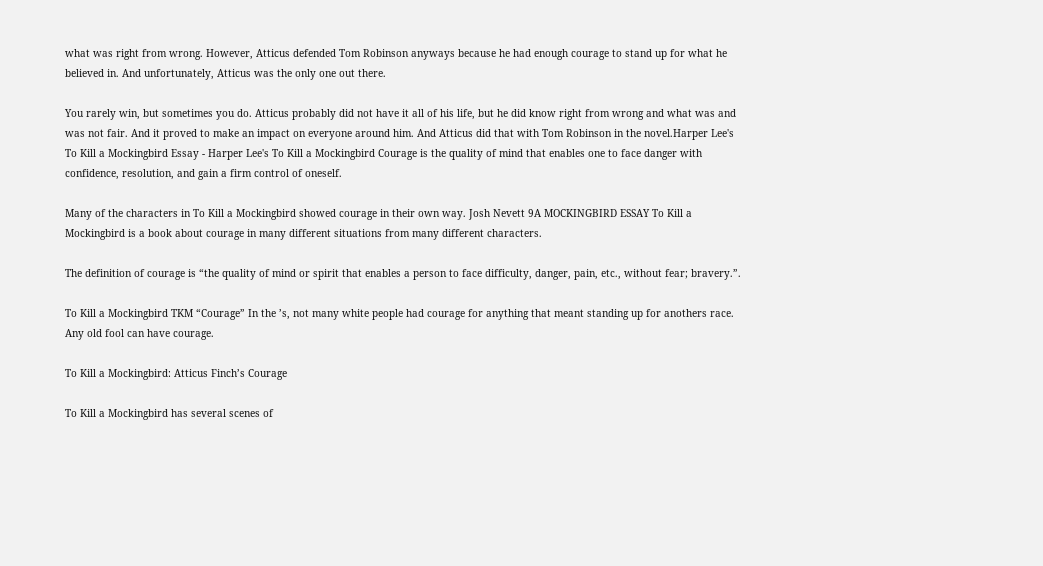what was right from wrong. However, Atticus defended Tom Robinson anyways because he had enough courage to stand up for what he believed in. And unfortunately, Atticus was the only one out there.

You rarely win, but sometimes you do. Atticus probably did not have it all of his life, but he did know right from wrong and what was and was not fair. And it proved to make an impact on everyone around him. And Atticus did that with Tom Robinson in the novel.Harper Lee's To Kill a Mockingbird Essay - Harper Lee's To Kill a Mockingbird Courage is the quality of mind that enables one to face danger with confidence, resolution, and gain a firm control of oneself.

Many of the characters in To Kill a Mockingbird showed courage in their own way. Josh Nevett 9A MOCKINGBIRD ESSAY To Kill a Mockingbird is a book about courage in many different situations from many different characters.

The definition of courage is “the quality of mind or spirit that enables a person to face difficulty, danger, pain, etc., without fear; bravery.”.

To Kill a Mockingbird TKM “Courage” In the ’s, not many white people had courage for anything that meant standing up for anothers race. Any old fool can have courage.

To Kill a Mockingbird: Atticus Finch’s Courage

To Kill a Mockingbird has several scenes of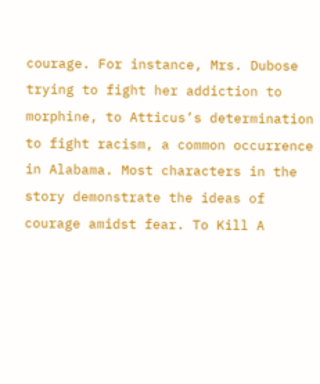courage. For instance, Mrs. Dubose trying to fight her addiction to morphine, to Atticus’s determination to fight racism, a common occurrence in Alabama. Most characters in the story demonstrate the ideas of courage amidst fear. To Kill A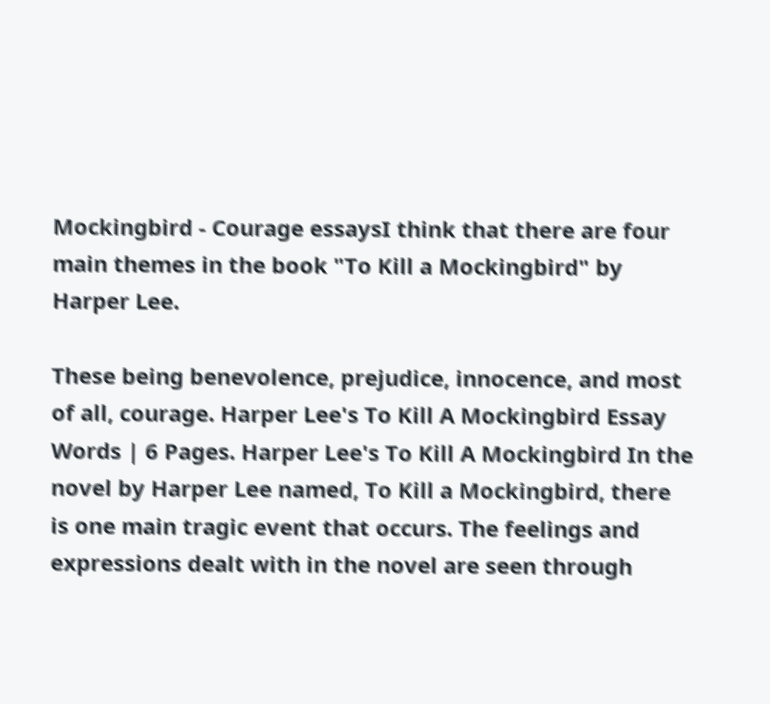Mockingbird - Courage essaysI think that there are four main themes in the book "To Kill a Mockingbird" by Harper Lee.

These being benevolence, prejudice, innocence, and most of all, courage. Harper Lee's To Kill A Mockingbird Essay Words | 6 Pages. Harper Lee's To Kill A Mockingbird In the novel by Harper Lee named, To Kill a Mockingbird, there is one main tragic event that occurs. The feelings and expressions dealt with in the novel are seen through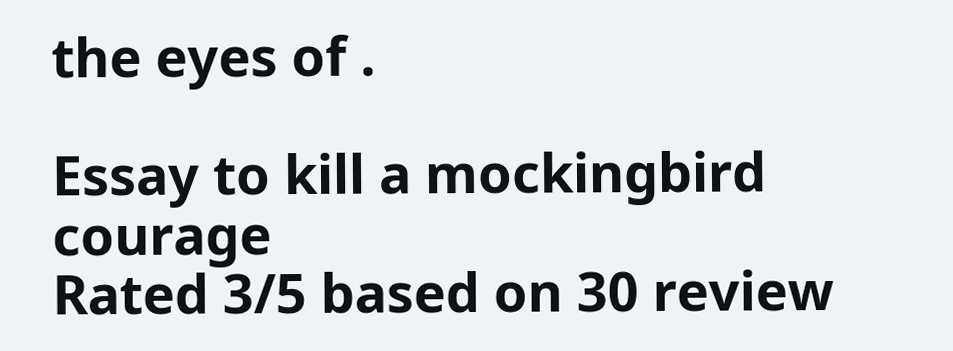the eyes of .

Essay to kill a mockingbird courage
Rated 3/5 based on 30 review